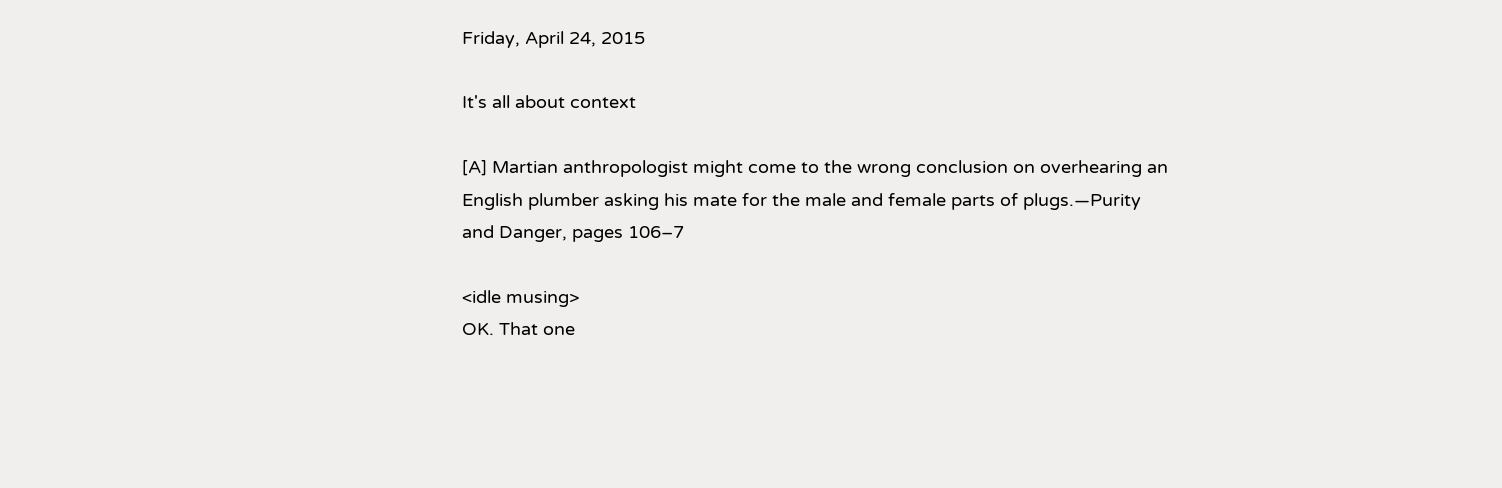Friday, April 24, 2015

It's all about context

[A] Martian anthropologist might come to the wrong conclusion on overhearing an English plumber asking his mate for the male and female parts of plugs.—Purity and Danger, pages 106–7

<idle musing>
OK. That one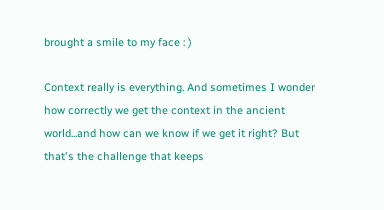brought a smile to my face : )

Context really is everything. And sometimes I wonder how correctly we get the context in the ancient world...and how can we know if we get it right? But that's the challenge that keeps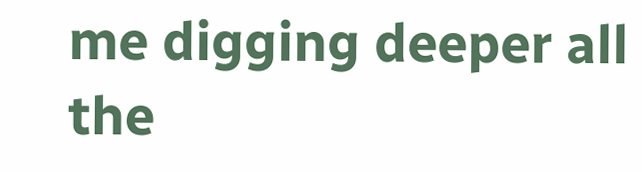me digging deeper all the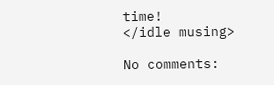time!
</idle musing>

No comments: